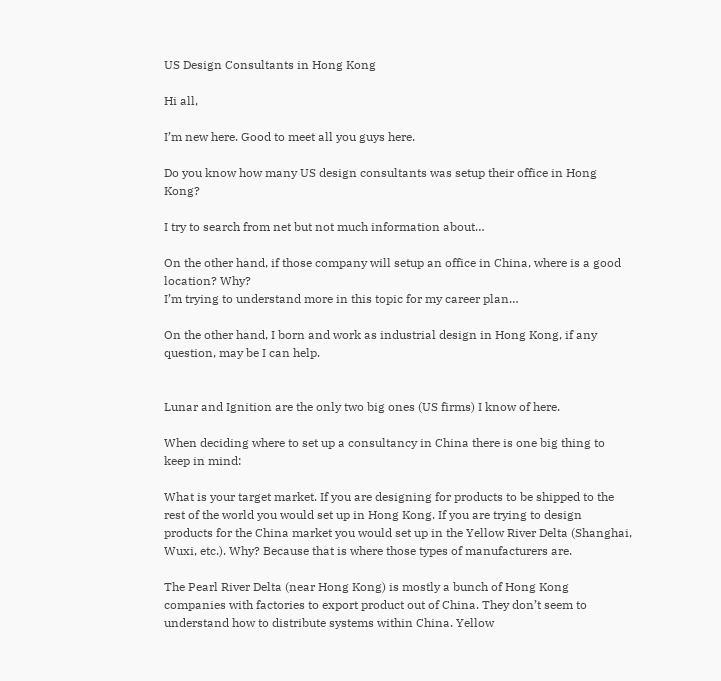US Design Consultants in Hong Kong

Hi all,

I’m new here. Good to meet all you guys here.

Do you know how many US design consultants was setup their office in Hong Kong?

I try to search from net but not much information about…

On the other hand, if those company will setup an office in China, where is a good location? Why?
I’m trying to understand more in this topic for my career plan…

On the other hand, I born and work as industrial design in Hong Kong, if any question, may be I can help.


Lunar and Ignition are the only two big ones (US firms) I know of here.

When deciding where to set up a consultancy in China there is one big thing to keep in mind:

What is your target market. If you are designing for products to be shipped to the rest of the world you would set up in Hong Kong. If you are trying to design products for the China market you would set up in the Yellow River Delta (Shanghai, Wuxi, etc.). Why? Because that is where those types of manufacturers are.

The Pearl River Delta (near Hong Kong) is mostly a bunch of Hong Kong companies with factories to export product out of China. They don’t seem to understand how to distribute systems within China. Yellow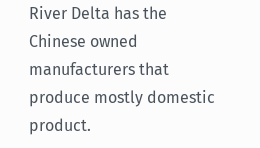River Delta has the Chinese owned manufacturers that produce mostly domestic product.